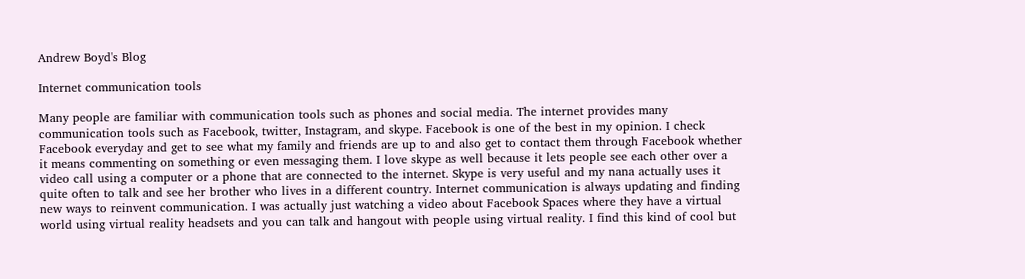Andrew Boyd's Blog

Internet communication tools

Many people are familiar with communication tools such as phones and social media. The internet provides many communication tools such as Facebook, twitter, Instagram, and skype. Facebook is one of the best in my opinion. I check Facebook everyday and get to see what my family and friends are up to and also get to contact them through Facebook whether it means commenting on something or even messaging them. I love skype as well because it lets people see each other over a video call using a computer or a phone that are connected to the internet. Skype is very useful and my nana actually uses it quite often to talk and see her brother who lives in a different country. Internet communication is always updating and finding new ways to reinvent communication. I was actually just watching a video about Facebook Spaces where they have a virtual world using virtual reality headsets and you can talk and hangout with people using virtual reality. I find this kind of cool but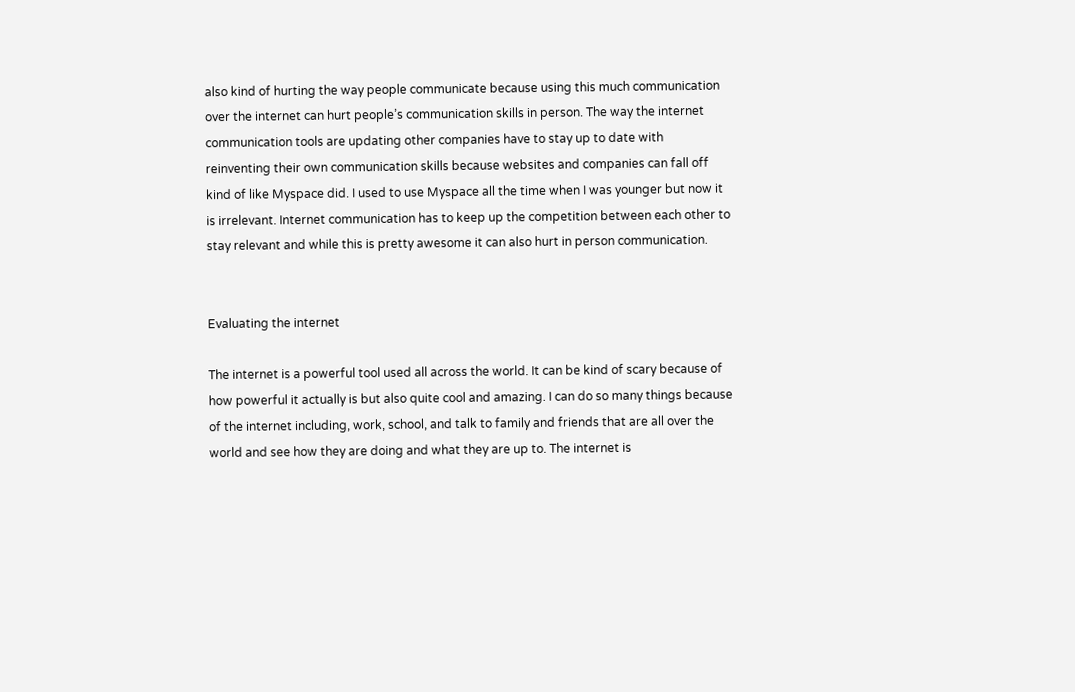also kind of hurting the way people communicate because using this much communication over the internet can hurt people’s communication skills in person. The way the internet communication tools are updating other companies have to stay up to date with reinventing their own communication skills because websites and companies can fall off kind of like Myspace did. I used to use Myspace all the time when I was younger but now it is irrelevant. Internet communication has to keep up the competition between each other to stay relevant and while this is pretty awesome it can also hurt in person communication.


Evaluating the internet

The internet is a powerful tool used all across the world. It can be kind of scary because of how powerful it actually is but also quite cool and amazing. I can do so many things because of the internet including, work, school, and talk to family and friends that are all over the world and see how they are doing and what they are up to. The internet is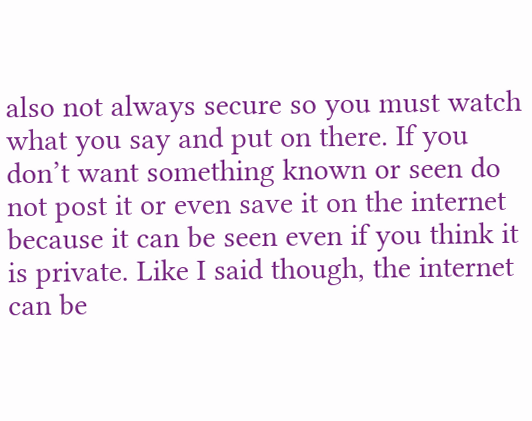also not always secure so you must watch what you say and put on there. If you don’t want something known or seen do not post it or even save it on the internet because it can be seen even if you think it is private. Like I said though, the internet can be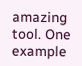amazing tool. One example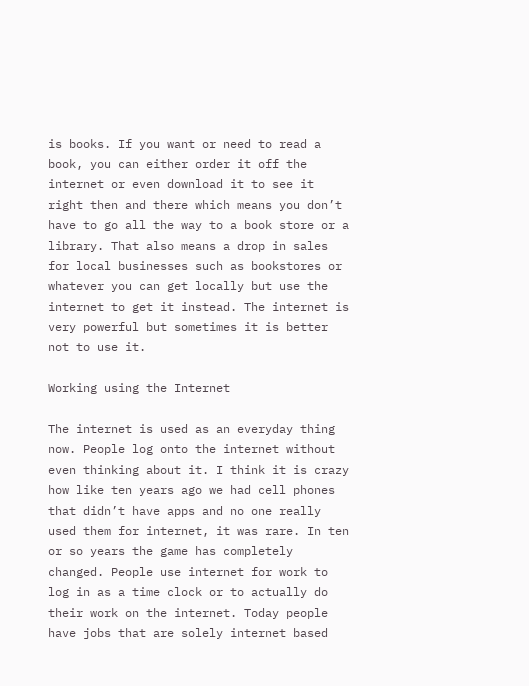is books. If you want or need to read a book, you can either order it off the internet or even download it to see it right then and there which means you don’t have to go all the way to a book store or a library. That also means a drop in sales for local businesses such as bookstores or whatever you can get locally but use the internet to get it instead. The internet is very powerful but sometimes it is better not to use it.

Working using the Internet

The internet is used as an everyday thing now. People log onto the internet without even thinking about it. I think it is crazy how like ten years ago we had cell phones that didn’t have apps and no one really used them for internet, it was rare. In ten or so years the game has completely changed. People use internet for work to log in as a time clock or to actually do their work on the internet. Today people have jobs that are solely internet based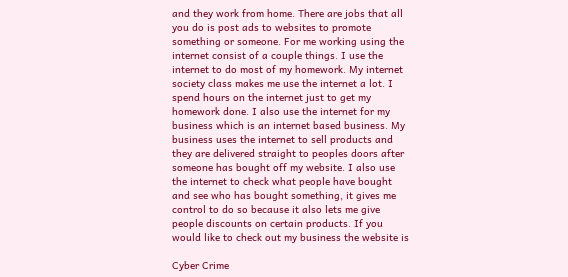and they work from home. There are jobs that all you do is post ads to websites to promote something or someone. For me working using the internet consist of a couple things. I use the internet to do most of my homework. My internet society class makes me use the internet a lot. I spend hours on the internet just to get my homework done. I also use the internet for my business which is an internet based business. My business uses the internet to sell products and they are delivered straight to peoples doors after someone has bought off my website. I also use the internet to check what people have bought and see who has bought something, it gives me control to do so because it also lets me give people discounts on certain products. If you would like to check out my business the website is

Cyber Crime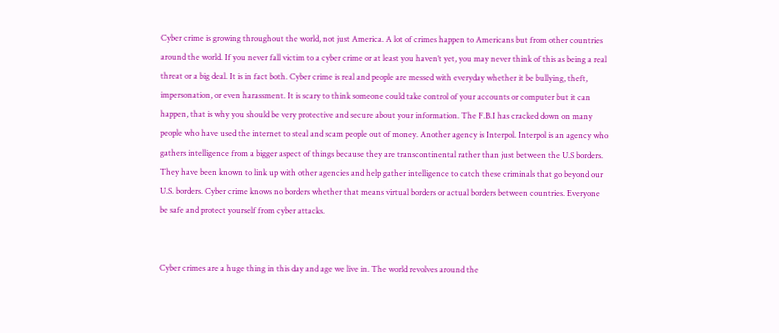Cyber crime is growing throughout the world, not just America. A lot of crimes happen to Americans but from other countries around the world. If you never fall victim to a cyber crime or at least you haven’t yet, you may never think of this as being a real threat or a big deal. It is in fact both. Cyber crime is real and people are messed with everyday whether it be bullying, theft, impersonation, or even harassment. It is scary to think someone could take control of your accounts or computer but it can happen, that is why you should be very protective and secure about your information. The F.B.I has cracked down on many people who have used the internet to steal and scam people out of money. Another agency is Interpol. Interpol is an agency who gathers intelligence from a bigger aspect of things because they are transcontinental rather than just between the U.S borders. They have been known to link up with other agencies and help gather intelligence to catch these criminals that go beyond our U.S. borders. Cyber crime knows no borders whether that means virtual borders or actual borders between countries. Everyone be safe and protect yourself from cyber attacks.


Cyber crimes are a huge thing in this day and age we live in. The world revolves around the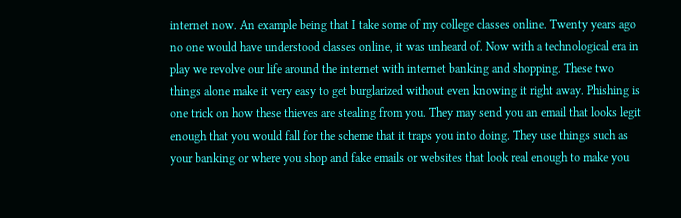internet now. An example being that I take some of my college classes online. Twenty years ago no one would have understood classes online, it was unheard of. Now with a technological era in play we revolve our life around the internet with internet banking and shopping. These two things alone make it very easy to get burglarized without even knowing it right away. Phishing is one trick on how these thieves are stealing from you. They may send you an email that looks legit enough that you would fall for the scheme that it traps you into doing. They use things such as your banking or where you shop and fake emails or websites that look real enough to make you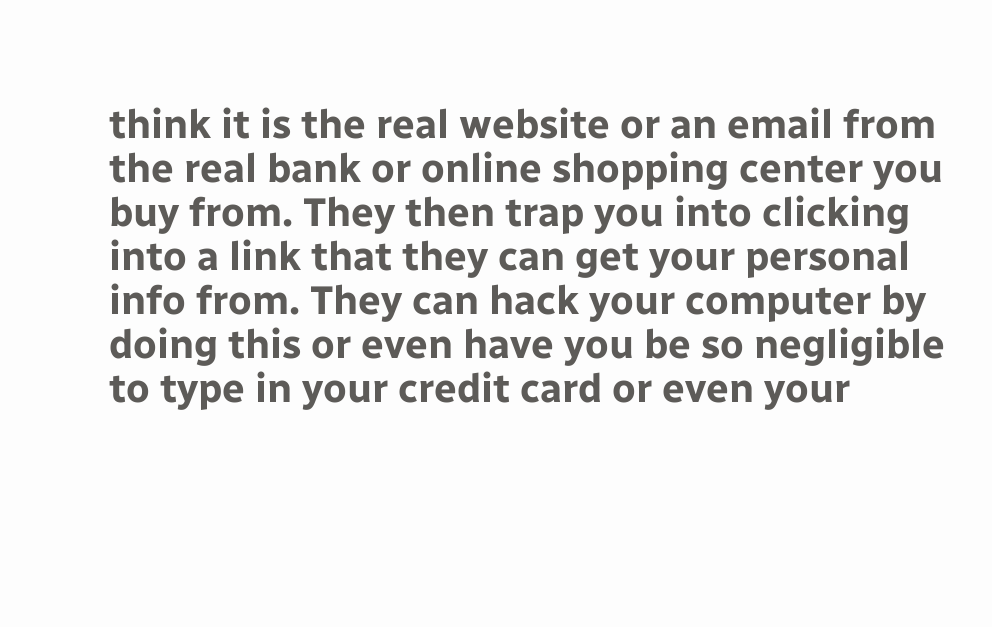think it is the real website or an email from the real bank or online shopping center you buy from. They then trap you into clicking into a link that they can get your personal info from. They can hack your computer by doing this or even have you be so negligible to type in your credit card or even your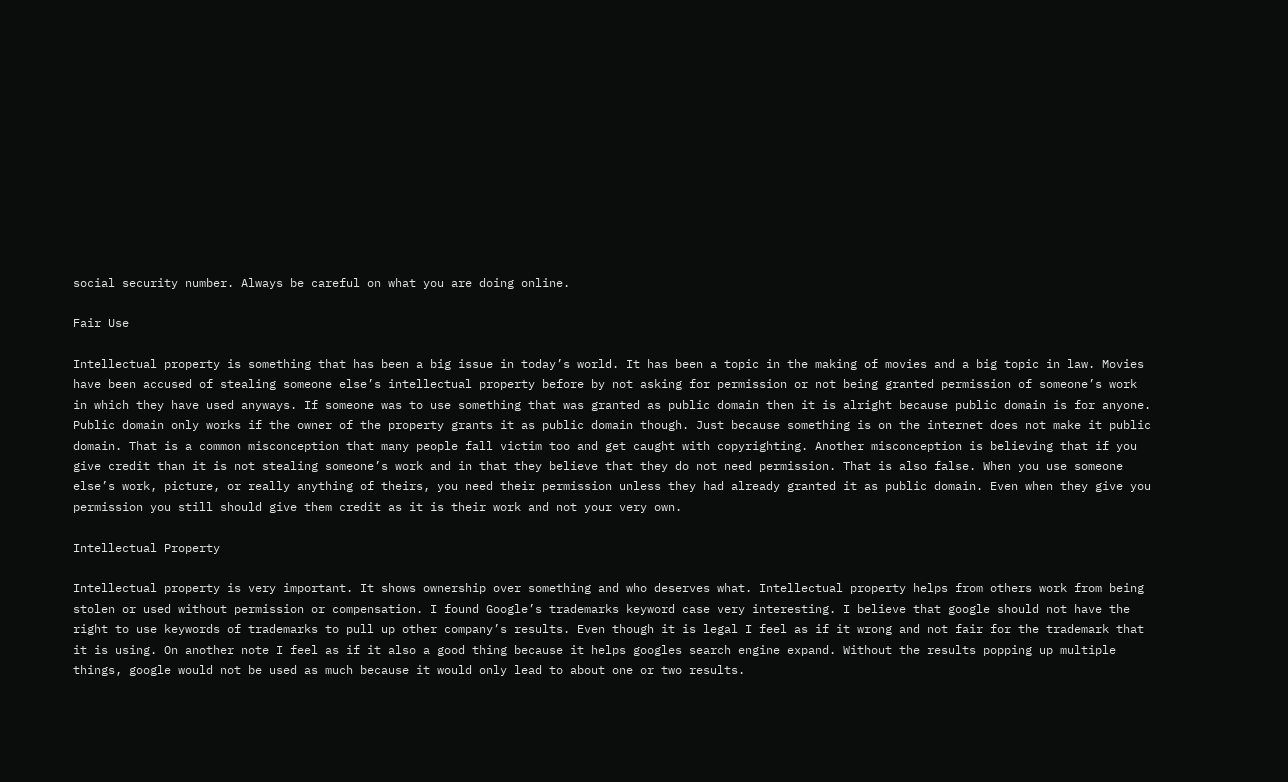social security number. Always be careful on what you are doing online.

Fair Use

Intellectual property is something that has been a big issue in today’s world. It has been a topic in the making of movies and a big topic in law. Movies have been accused of stealing someone else’s intellectual property before by not asking for permission or not being granted permission of someone’s work in which they have used anyways. If someone was to use something that was granted as public domain then it is alright because public domain is for anyone. Public domain only works if the owner of the property grants it as public domain though. Just because something is on the internet does not make it public domain. That is a common misconception that many people fall victim too and get caught with copyrighting. Another misconception is believing that if you give credit than it is not stealing someone’s work and in that they believe that they do not need permission. That is also false. When you use someone else’s work, picture, or really anything of theirs, you need their permission unless they had already granted it as public domain. Even when they give you permission you still should give them credit as it is their work and not your very own.

Intellectual Property

Intellectual property is very important. It shows ownership over something and who deserves what. Intellectual property helps from others work from being stolen or used without permission or compensation. I found Google’s trademarks keyword case very interesting. I believe that google should not have the right to use keywords of trademarks to pull up other company’s results. Even though it is legal I feel as if it wrong and not fair for the trademark that it is using. On another note I feel as if it also a good thing because it helps googles search engine expand. Without the results popping up multiple things, google would not be used as much because it would only lead to about one or two results.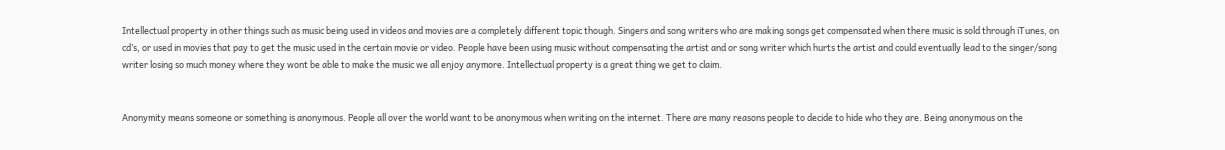Intellectual property in other things such as music being used in videos and movies are a completely different topic though. Singers and song writers who are making songs get compensated when there music is sold through iTunes, on cd’s, or used in movies that pay to get the music used in the certain movie or video. People have been using music without compensating the artist and or song writer which hurts the artist and could eventually lead to the singer/song writer losing so much money where they wont be able to make the music we all enjoy anymore. Intellectual property is a great thing we get to claim.


Anonymity means someone or something is anonymous. People all over the world want to be anonymous when writing on the internet. There are many reasons people to decide to hide who they are. Being anonymous on the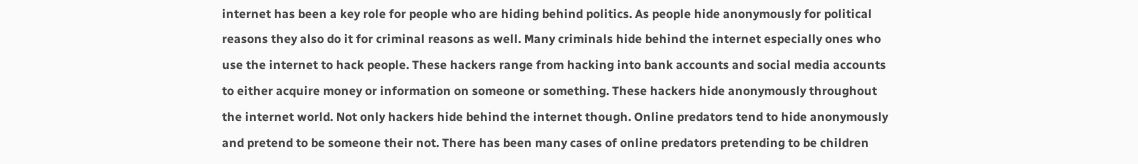internet has been a key role for people who are hiding behind politics. As people hide anonymously for political reasons they also do it for criminal reasons as well. Many criminals hide behind the internet especially ones who use the internet to hack people. These hackers range from hacking into bank accounts and social media accounts to either acquire money or information on someone or something. These hackers hide anonymously throughout the internet world. Not only hackers hide behind the internet though. Online predators tend to hide anonymously and pretend to be someone their not. There has been many cases of online predators pretending to be children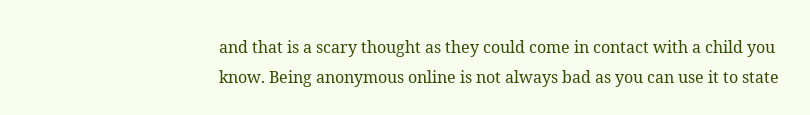and that is a scary thought as they could come in contact with a child you know. Being anonymous online is not always bad as you can use it to state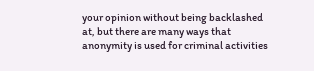your opinion without being backlashed at, but there are many ways that anonymity is used for criminal activities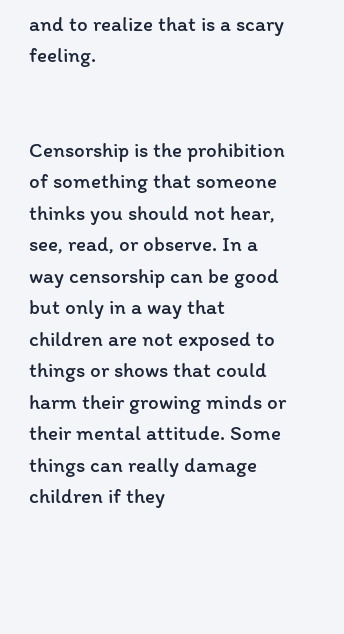and to realize that is a scary feeling.


Censorship is the prohibition of something that someone thinks you should not hear, see, read, or observe. In a way censorship can be good but only in a way that children are not exposed to things or shows that could harm their growing minds or their mental attitude. Some things can really damage children if they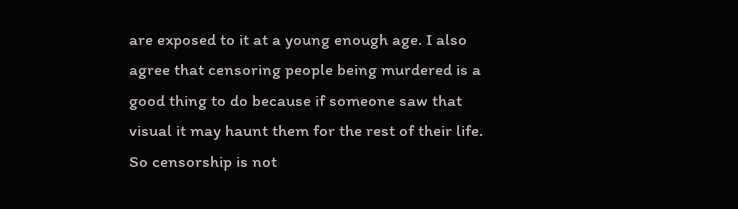are exposed to it at a young enough age. I also agree that censoring people being murdered is a good thing to do because if someone saw that visual it may haunt them for the rest of their life. So censorship is not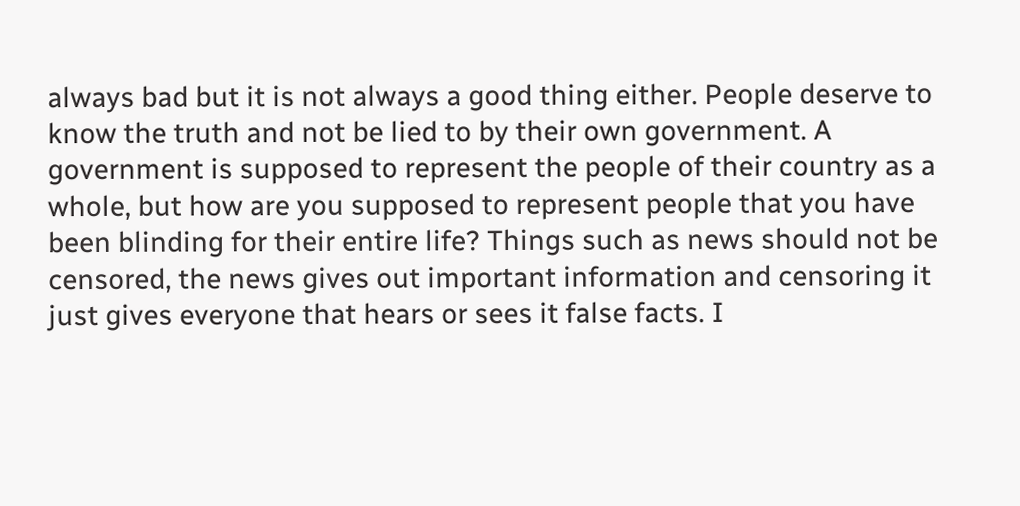always bad but it is not always a good thing either. People deserve to know the truth and not be lied to by their own government. A government is supposed to represent the people of their country as a whole, but how are you supposed to represent people that you have been blinding for their entire life? Things such as news should not be censored, the news gives out important information and censoring it just gives everyone that hears or sees it false facts. I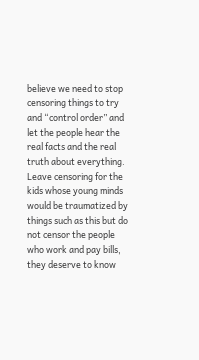believe we need to stop censoring things to try and “control order” and let the people hear the real facts and the real truth about everything. Leave censoring for the kids whose young minds would be traumatized by things such as this but do not censor the people who work and pay bills, they deserve to know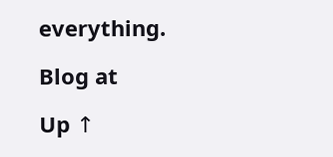everything.

Blog at

Up ↑